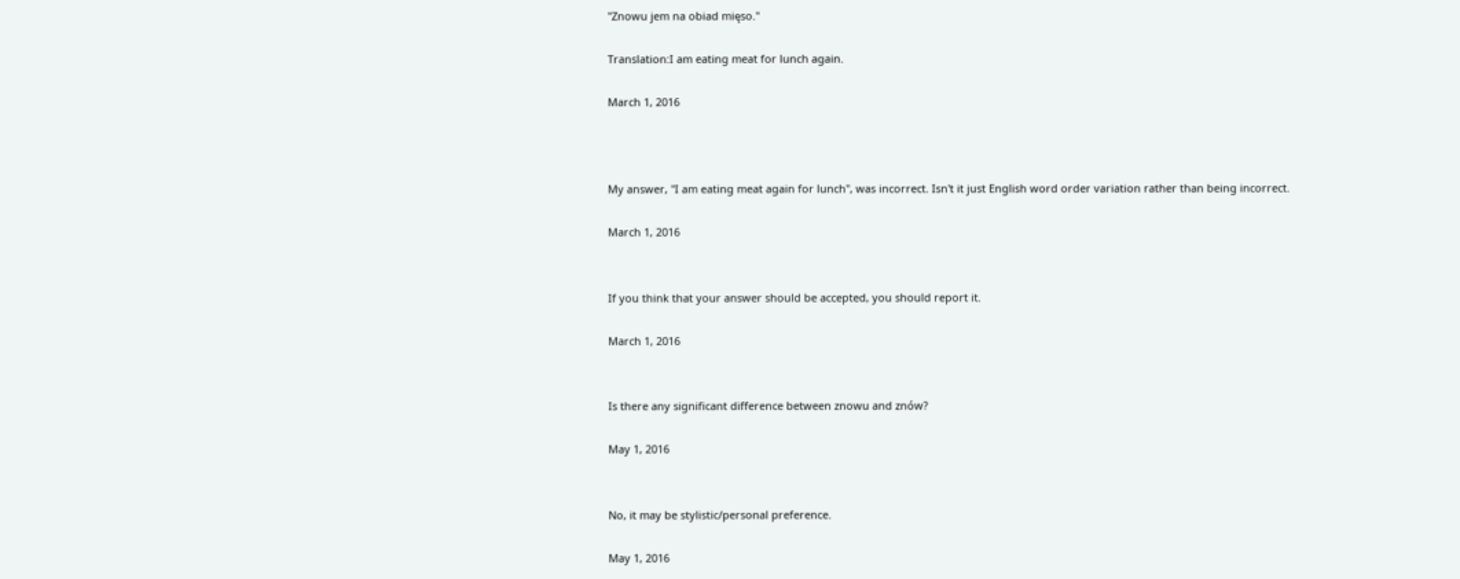"Znowu jem na obiad mięso."

Translation:I am eating meat for lunch again.

March 1, 2016



My answer, "I am eating meat again for lunch", was incorrect. Isn't it just English word order variation rather than being incorrect.

March 1, 2016


If you think that your answer should be accepted, you should report it.

March 1, 2016


Is there any significant difference between znowu and znów?

May 1, 2016


No, it may be stylistic/personal preference.

May 1, 2016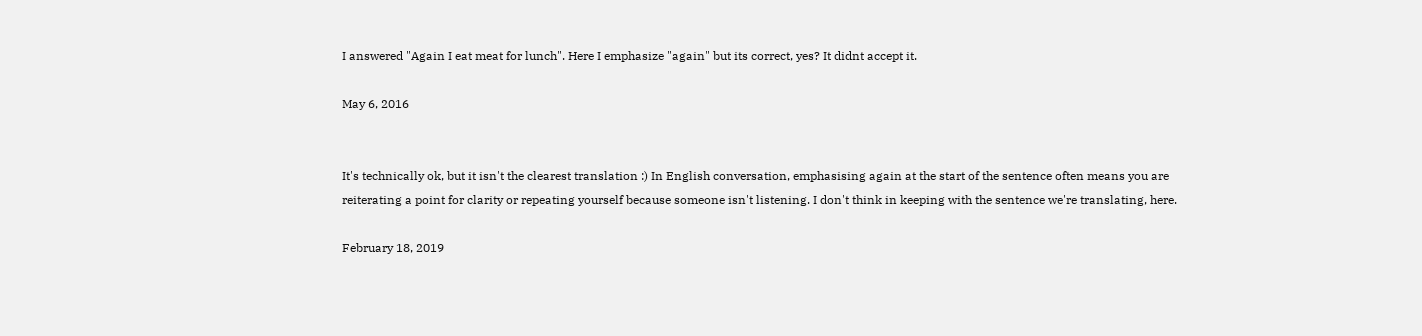I answered "Again I eat meat for lunch". Here I emphasize "again" but its correct, yes? It didnt accept it.

May 6, 2016


It's technically ok, but it isn't the clearest translation :) In English conversation, emphasising again at the start of the sentence often means you are reiterating a point for clarity or repeating yourself because someone isn't listening. I don't think in keeping with the sentence we're translating, here.

February 18, 2019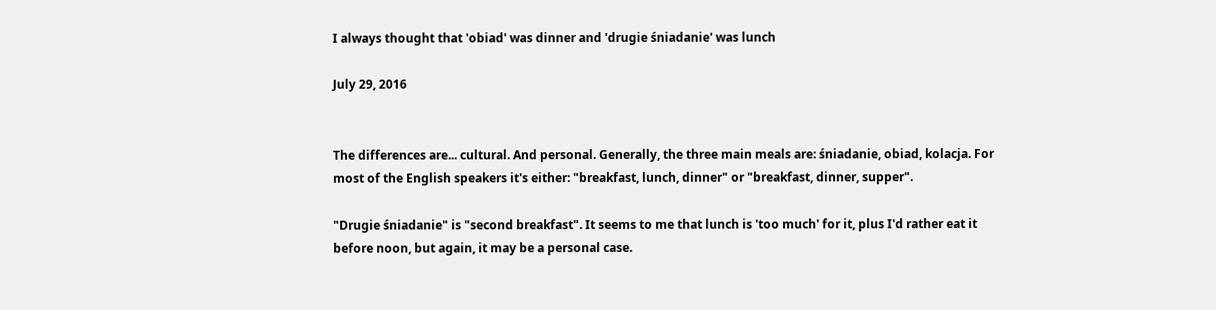I always thought that 'obiad' was dinner and 'drugie śniadanie' was lunch

July 29, 2016


The differences are... cultural. And personal. Generally, the three main meals are: śniadanie, obiad, kolacja. For most of the English speakers it's either: "breakfast, lunch, dinner" or "breakfast, dinner, supper".

"Drugie śniadanie" is "second breakfast". It seems to me that lunch is 'too much' for it, plus I'd rather eat it before noon, but again, it may be a personal case.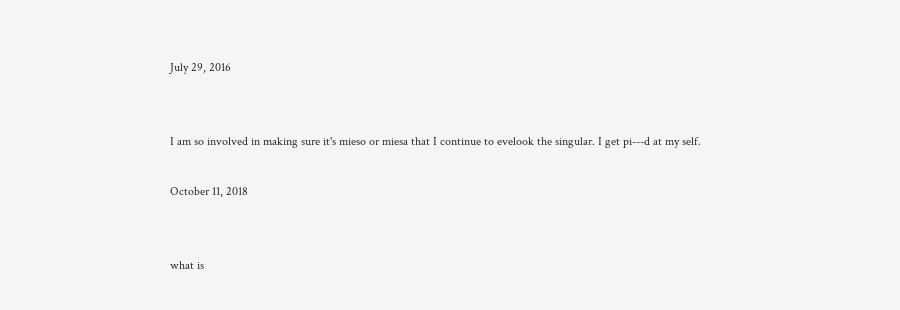July 29, 2016


I am so involved in making sure it's mieso or miesa that I continue to evelook the singular. I get pi---d at my self.

October 11, 2018


what is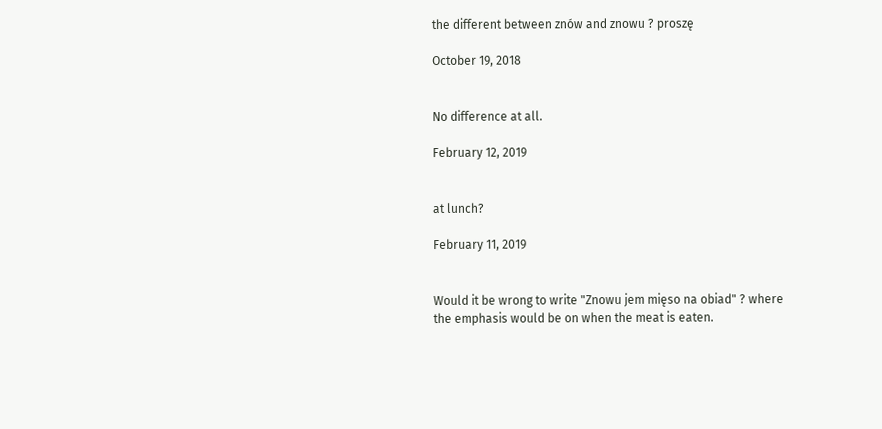the different between znów and znowu ? proszę

October 19, 2018


No difference at all.

February 12, 2019


at lunch?

February 11, 2019


Would it be wrong to write "Znowu jem mięso na obiad" ? where the emphasis would be on when the meat is eaten.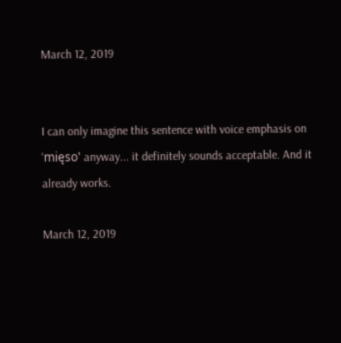March 12, 2019


I can only imagine this sentence with voice emphasis on 'mięso' anyway... it definitely sounds acceptable. And it already works.

March 12, 2019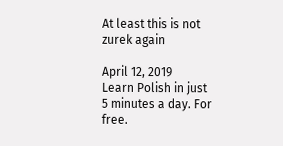At least this is not zurek again

April 12, 2019
Learn Polish in just 5 minutes a day. For free.